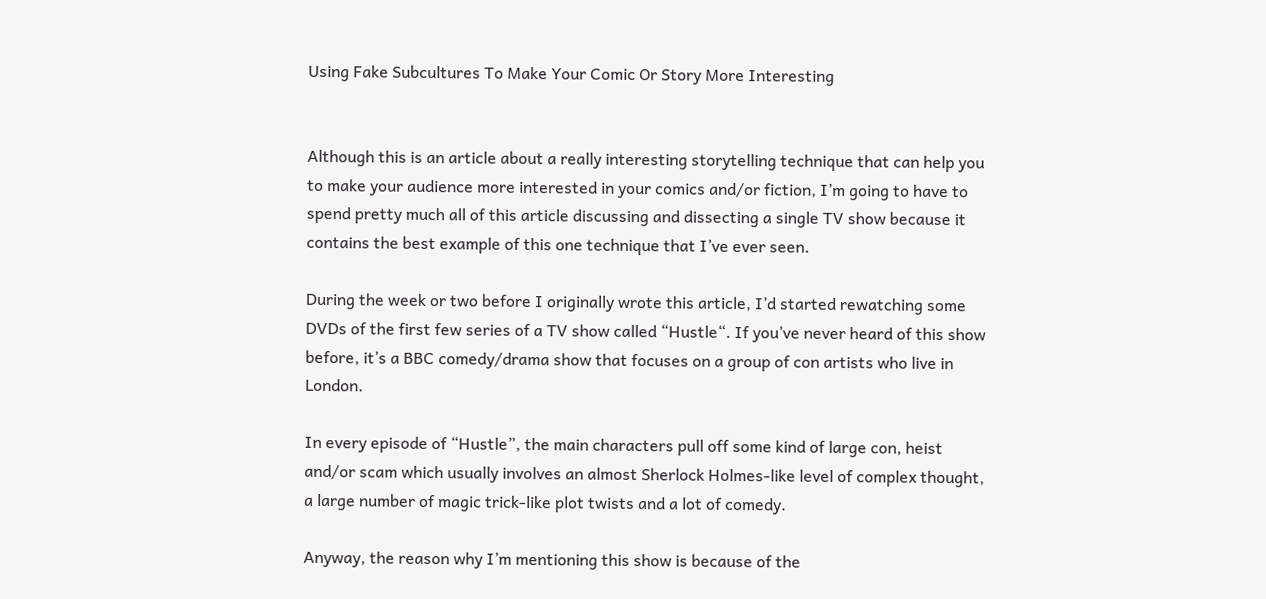Using Fake Subcultures To Make Your Comic Or Story More Interesting


Although this is an article about a really interesting storytelling technique that can help you to make your audience more interested in your comics and/or fiction, I’m going to have to spend pretty much all of this article discussing and dissecting a single TV show because it contains the best example of this one technique that I’ve ever seen.

During the week or two before I originally wrote this article, I’d started rewatching some DVDs of the first few series of a TV show called “Hustle“. If you’ve never heard of this show before, it’s a BBC comedy/drama show that focuses on a group of con artists who live in London.

In every episode of “Hustle”, the main characters pull off some kind of large con, heist and/or scam which usually involves an almost Sherlock Holmes-like level of complex thought, a large number of magic trick-like plot twists and a lot of comedy.

Anyway, the reason why I’m mentioning this show is because of the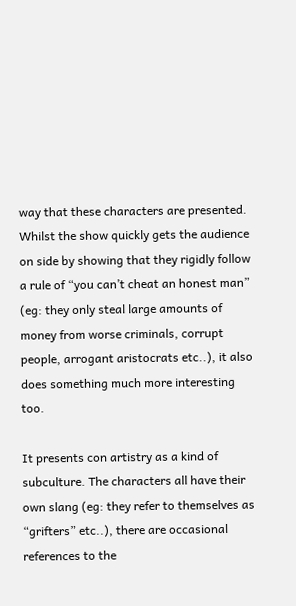way that these characters are presented. Whilst the show quickly gets the audience on side by showing that they rigidly follow a rule of “you can’t cheat an honest man” (eg: they only steal large amounts of money from worse criminals, corrupt people, arrogant aristocrats etc..), it also does something much more interesting too.

It presents con artistry as a kind of subculture. The characters all have their own slang (eg: they refer to themselves as “grifters” etc..), there are occasional references to the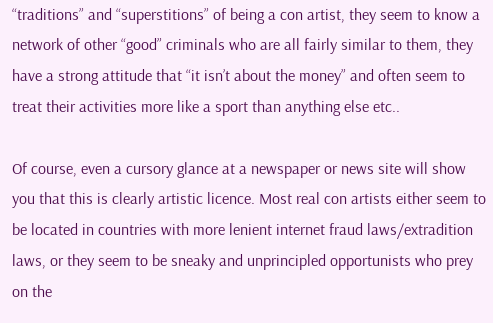“traditions” and “superstitions” of being a con artist, they seem to know a network of other “good” criminals who are all fairly similar to them, they have a strong attitude that “it isn’t about the money” and often seem to treat their activities more like a sport than anything else etc..

Of course, even a cursory glance at a newspaper or news site will show you that this is clearly artistic licence. Most real con artists either seem to be located in countries with more lenient internet fraud laws/extradition laws, or they seem to be sneaky and unprincipled opportunists who prey on the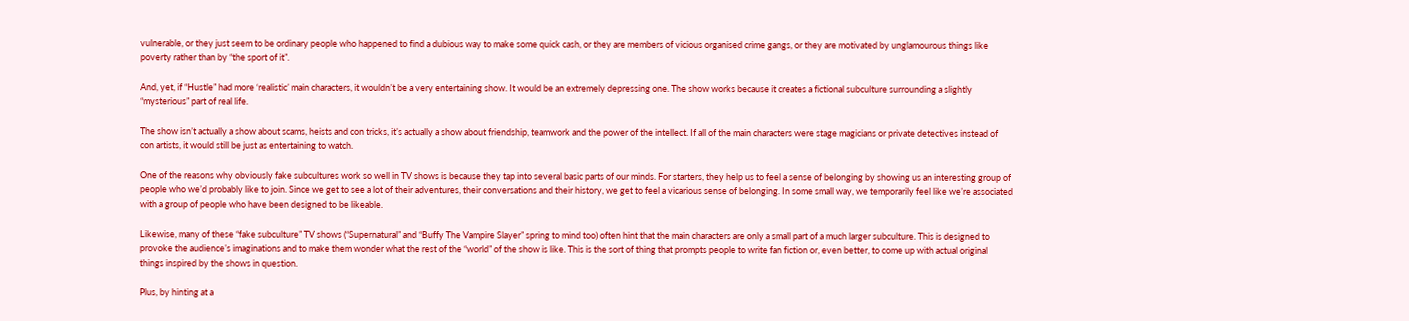vulnerable, or they just seem to be ordinary people who happened to find a dubious way to make some quick cash, or they are members of vicious organised crime gangs, or they are motivated by unglamourous things like poverty rather than by “the sport of it”.

And, yet, if “Hustle” had more ‘realistic’ main characters, it wouldn’t be a very entertaining show. It would be an extremely depressing one. The show works because it creates a fictional subculture surrounding a slightly “mysterious” part of real life.

The show isn’t actually a show about scams, heists and con tricks, it’s actually a show about friendship, teamwork and the power of the intellect. If all of the main characters were stage magicians or private detectives instead of con artists, it would still be just as entertaining to watch.

One of the reasons why obviously fake subcultures work so well in TV shows is because they tap into several basic parts of our minds. For starters, they help us to feel a sense of belonging by showing us an interesting group of people who we’d probably like to join. Since we get to see a lot of their adventures, their conversations and their history, we get to feel a vicarious sense of belonging. In some small way, we temporarily feel like we’re associated with a group of people who have been designed to be likeable.

Likewise, many of these “fake subculture” TV shows (“Supernatural” and “Buffy The Vampire Slayer” spring to mind too) often hint that the main characters are only a small part of a much larger subculture. This is designed to provoke the audience’s imaginations and to make them wonder what the rest of the “world” of the show is like. This is the sort of thing that prompts people to write fan fiction or, even better, to come up with actual original things inspired by the shows in question.

Plus, by hinting at a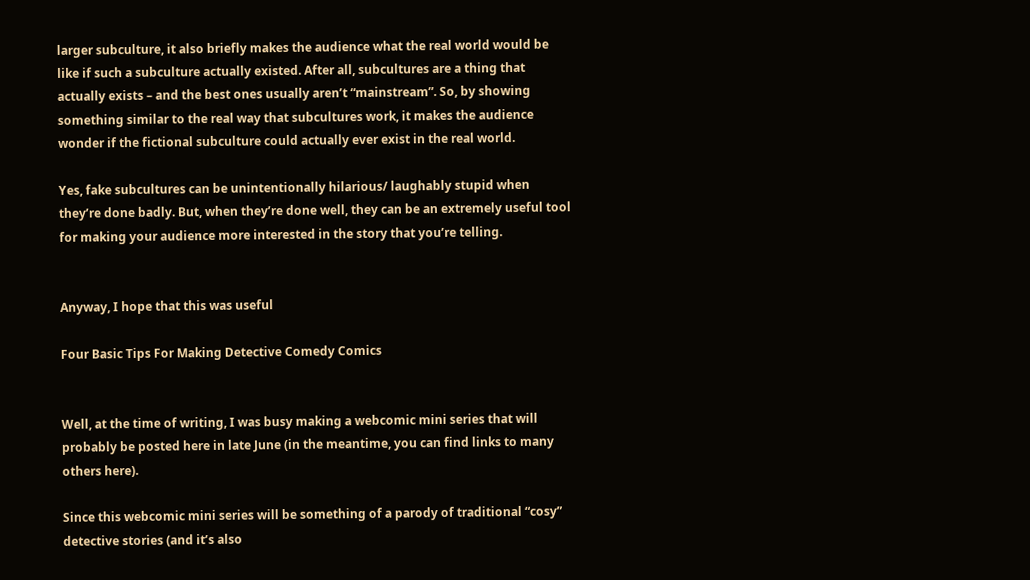larger subculture, it also briefly makes the audience what the real world would be like if such a subculture actually existed. After all, subcultures are a thing that actually exists – and the best ones usually aren’t “mainstream”. So, by showing something similar to the real way that subcultures work, it makes the audience wonder if the fictional subculture could actually ever exist in the real world.

Yes, fake subcultures can be unintentionally hilarious/ laughably stupid when they’re done badly. But, when they’re done well, they can be an extremely useful tool for making your audience more interested in the story that you’re telling.


Anyway, I hope that this was useful

Four Basic Tips For Making Detective Comedy Comics


Well, at the time of writing, I was busy making a webcomic mini series that will probably be posted here in late June (in the meantime, you can find links to many others here).

Since this webcomic mini series will be something of a parody of traditional “cosy” detective stories (and it’s also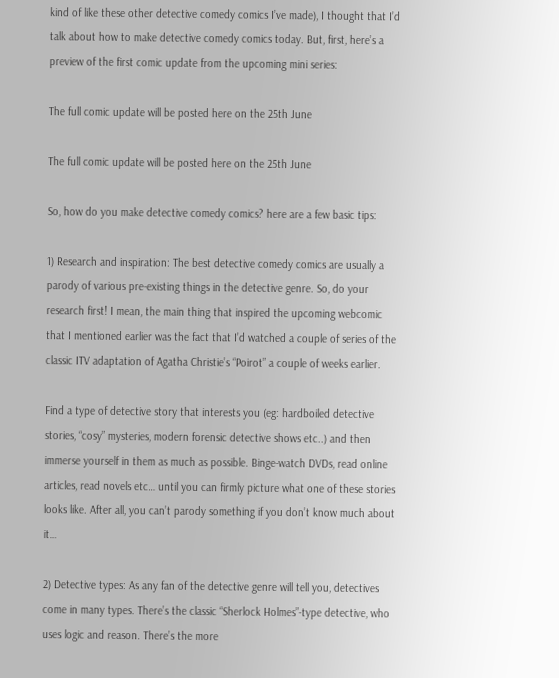kind of like these other detective comedy comics I’ve made), I thought that I’d talk about how to make detective comedy comics today. But, first, here’s a preview of the first comic update from the upcoming mini series:

The full comic update will be posted here on the 25th June

The full comic update will be posted here on the 25th June

So, how do you make detective comedy comics? here are a few basic tips:

1) Research and inspiration: The best detective comedy comics are usually a parody of various pre-existing things in the detective genre. So, do your research first! I mean, the main thing that inspired the upcoming webcomic that I mentioned earlier was the fact that I’d watched a couple of series of the classic ITV adaptation of Agatha Christie’s “Poirot” a couple of weeks earlier.

Find a type of detective story that interests you (eg: hardboiled detective stories, “cosy” mysteries, modern forensic detective shows etc..) and then immerse yourself in them as much as possible. Binge-watch DVDs, read online articles, read novels etc… until you can firmly picture what one of these stories looks like. After all, you can’t parody something if you don’t know much about it…

2) Detective types: As any fan of the detective genre will tell you, detectives come in many types. There’s the classic “Sherlock Holmes”-type detective, who uses logic and reason. There’s the more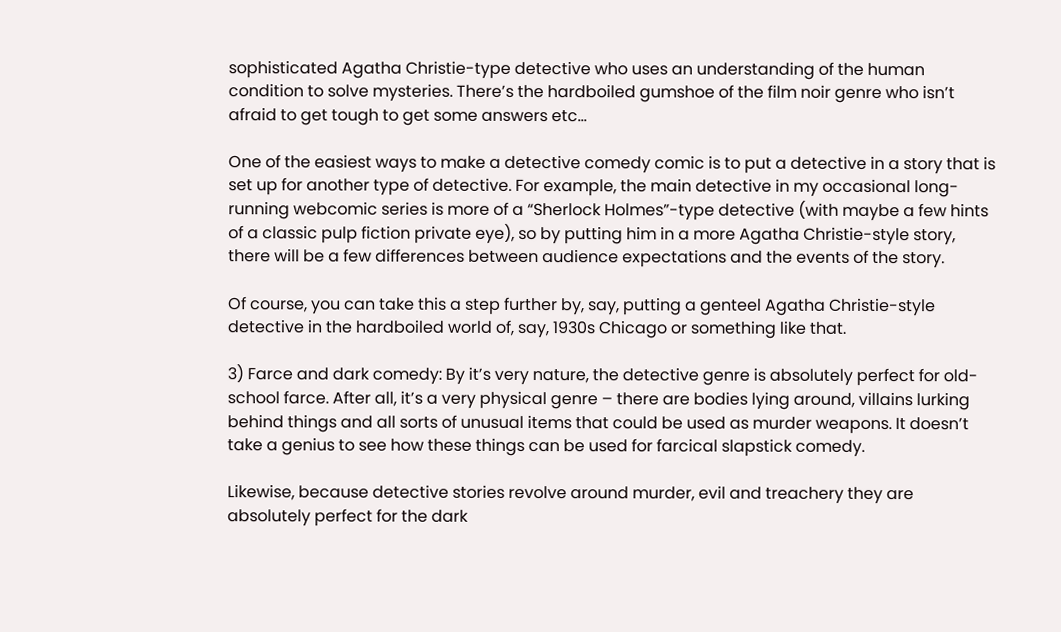sophisticated Agatha Christie-type detective who uses an understanding of the human condition to solve mysteries. There’s the hardboiled gumshoe of the film noir genre who isn’t afraid to get tough to get some answers etc…

One of the easiest ways to make a detective comedy comic is to put a detective in a story that is set up for another type of detective. For example, the main detective in my occasional long-running webcomic series is more of a “Sherlock Holmes”-type detective (with maybe a few hints of a classic pulp fiction private eye), so by putting him in a more Agatha Christie-style story, there will be a few differences between audience expectations and the events of the story.

Of course, you can take this a step further by, say, putting a genteel Agatha Christie-style detective in the hardboiled world of, say, 1930s Chicago or something like that.

3) Farce and dark comedy: By it’s very nature, the detective genre is absolutely perfect for old-school farce. After all, it’s a very physical genre – there are bodies lying around, villains lurking behind things and all sorts of unusual items that could be used as murder weapons. It doesn’t take a genius to see how these things can be used for farcical slapstick comedy.

Likewise, because detective stories revolve around murder, evil and treachery they are absolutely perfect for the dark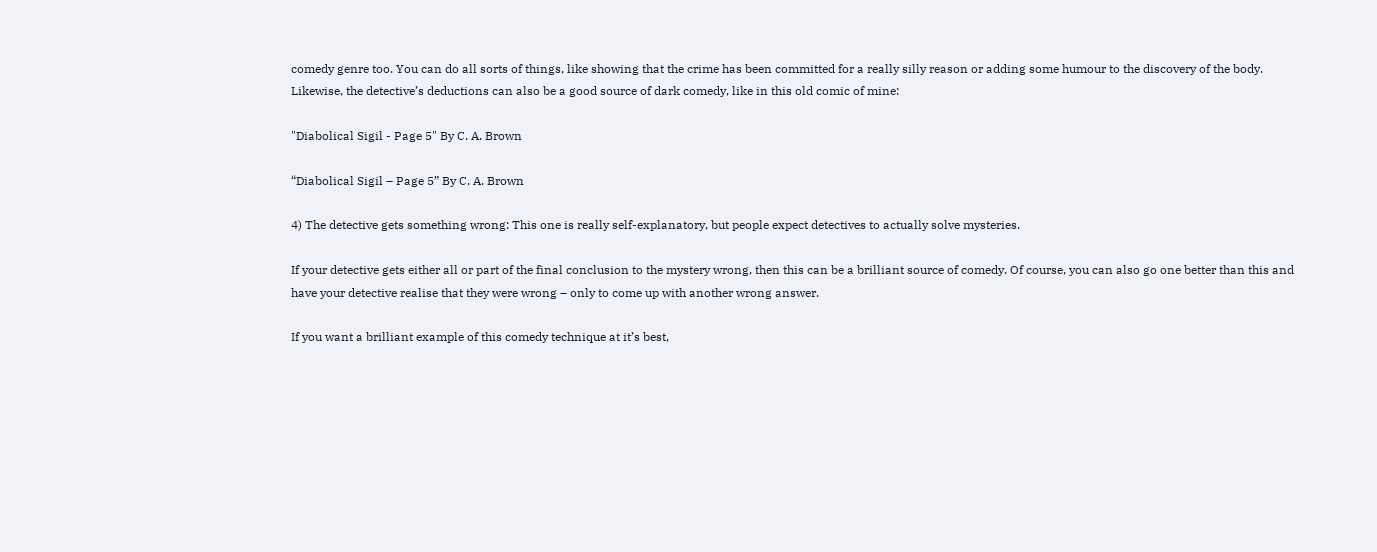comedy genre too. You can do all sorts of things, like showing that the crime has been committed for a really silly reason or adding some humour to the discovery of the body. Likewise, the detective’s deductions can also be a good source of dark comedy, like in this old comic of mine:

"Diabolical Sigil - Page 5" By C. A. Brown

“Diabolical Sigil – Page 5” By C. A. Brown

4) The detective gets something wrong: This one is really self-explanatory, but people expect detectives to actually solve mysteries.

If your detective gets either all or part of the final conclusion to the mystery wrong, then this can be a brilliant source of comedy. Of course, you can also go one better than this and have your detective realise that they were wrong – only to come up with another wrong answer.

If you want a brilliant example of this comedy technique at it’s best,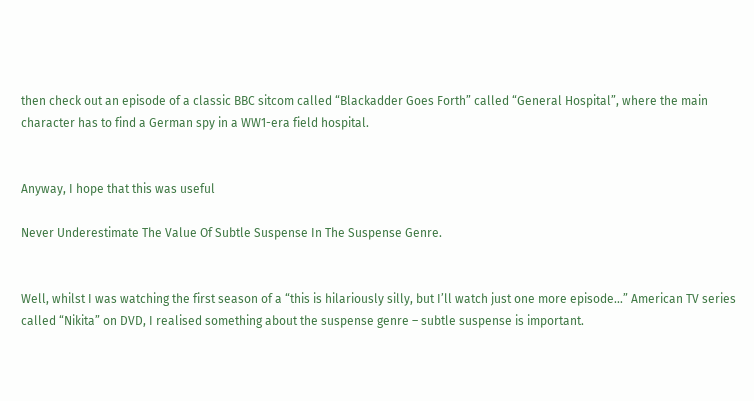then check out an episode of a classic BBC sitcom called “Blackadder Goes Forth” called “General Hospital”, where the main character has to find a German spy in a WW1-era field hospital.


Anyway, I hope that this was useful

Never Underestimate The Value Of Subtle Suspense In The Suspense Genre.


Well, whilst I was watching the first season of a “this is hilariously silly, but I’ll watch just one more episode…” American TV series called “Nikita” on DVD, I realised something about the suspense genre – subtle suspense is important.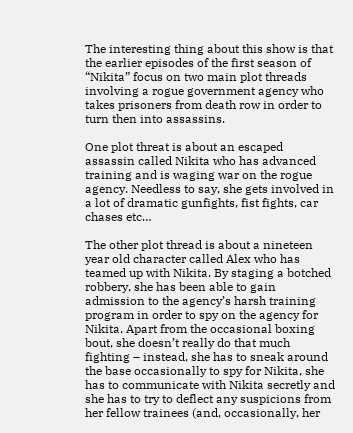The interesting thing about this show is that the earlier episodes of the first season of “Nikita” focus on two main plot threads involving a rogue government agency who takes prisoners from death row in order to turn then into assassins.

One plot threat is about an escaped assassin called Nikita who has advanced training and is waging war on the rogue agency. Needless to say, she gets involved in a lot of dramatic gunfights, fist fights, car chases etc…

The other plot thread is about a nineteen year old character called Alex who has teamed up with Nikita. By staging a botched robbery, she has been able to gain admission to the agency’s harsh training program in order to spy on the agency for Nikita. Apart from the occasional boxing bout, she doesn’t really do that much fighting – instead, she has to sneak around the base occasionally to spy for Nikita, she has to communicate with Nikita secretly and she has to try to deflect any suspicions from her fellow trainees (and, occasionally, her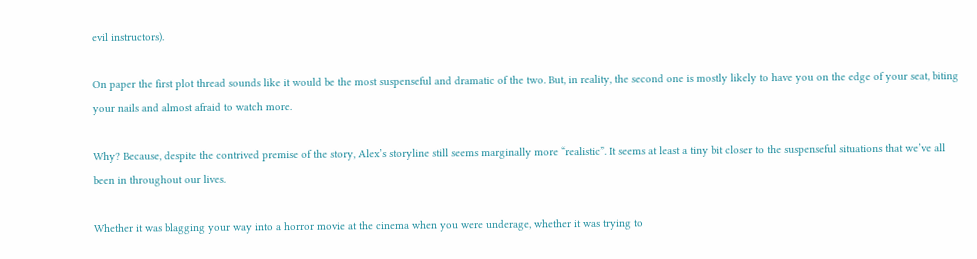evil instructors).

On paper the first plot thread sounds like it would be the most suspenseful and dramatic of the two. But, in reality, the second one is mostly likely to have you on the edge of your seat, biting your nails and almost afraid to watch more.

Why? Because, despite the contrived premise of the story, Alex’s storyline still seems marginally more “realistic”. It seems at least a tiny bit closer to the suspenseful situations that we’ve all been in throughout our lives.

Whether it was blagging your way into a horror movie at the cinema when you were underage, whether it was trying to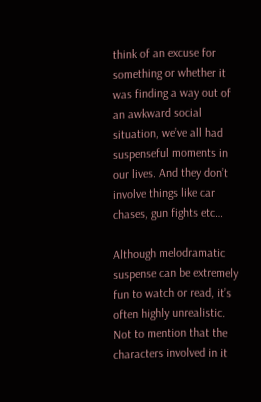think of an excuse for something or whether it was finding a way out of an awkward social situation, we’ve all had suspenseful moments in our lives. And they don’t involve things like car chases, gun fights etc…

Although melodramatic suspense can be extremely fun to watch or read, it’s often highly unrealistic. Not to mention that the characters involved in it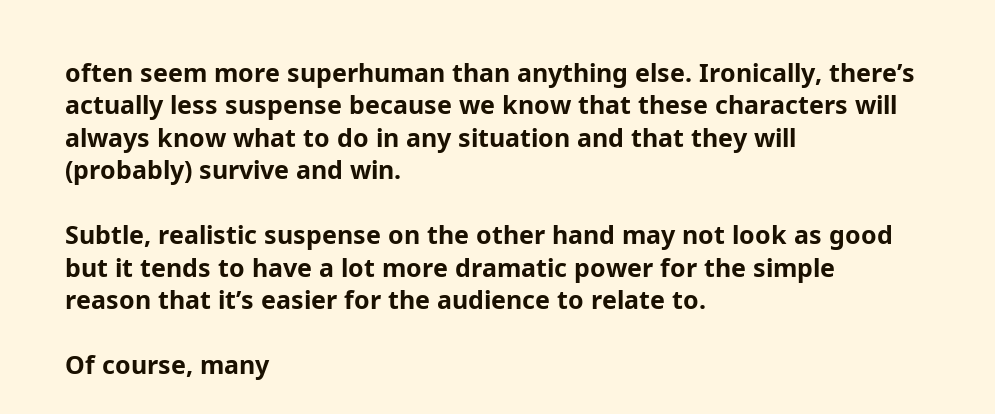often seem more superhuman than anything else. Ironically, there’s actually less suspense because we know that these characters will always know what to do in any situation and that they will (probably) survive and win.

Subtle, realistic suspense on the other hand may not look as good but it tends to have a lot more dramatic power for the simple reason that it’s easier for the audience to relate to.

Of course, many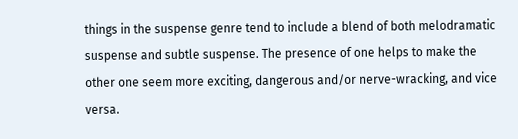things in the suspense genre tend to include a blend of both melodramatic suspense and subtle suspense. The presence of one helps to make the other one seem more exciting, dangerous and/or nerve-wracking, and vice versa.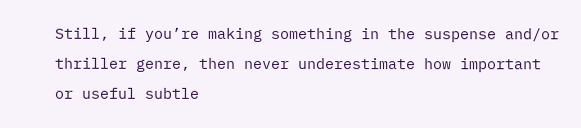Still, if you’re making something in the suspense and/or thriller genre, then never underestimate how important or useful subtle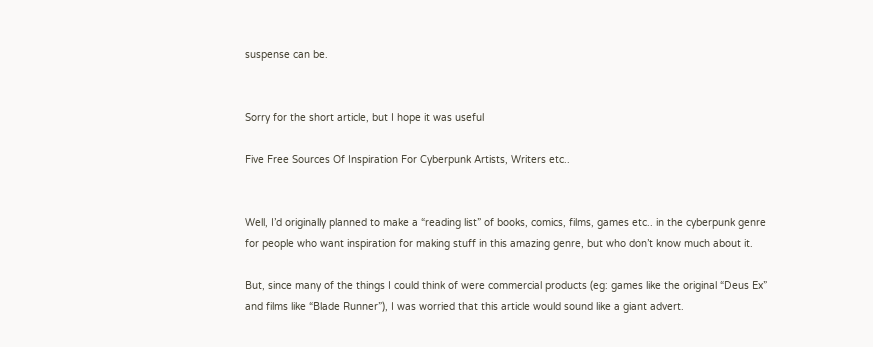suspense can be.


Sorry for the short article, but I hope it was useful

Five Free Sources Of Inspiration For Cyberpunk Artists, Writers etc..


Well, I’d originally planned to make a “reading list” of books, comics, films, games etc.. in the cyberpunk genre for people who want inspiration for making stuff in this amazing genre, but who don’t know much about it.

But, since many of the things I could think of were commercial products (eg: games like the original “Deus Ex” and films like “Blade Runner”), I was worried that this article would sound like a giant advert.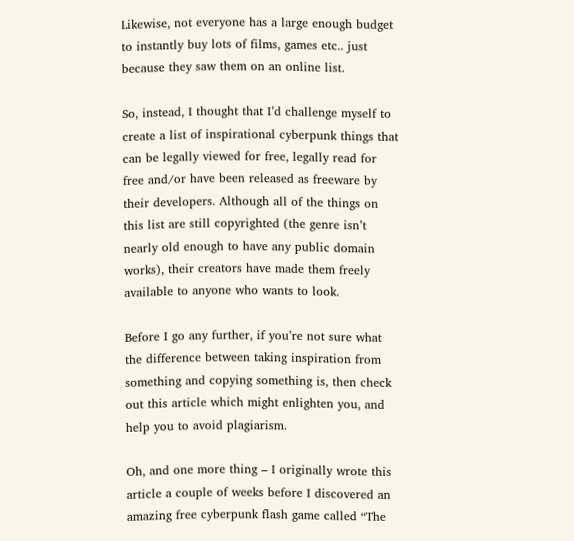Likewise, not everyone has a large enough budget to instantly buy lots of films, games etc.. just because they saw them on an online list.

So, instead, I thought that I’d challenge myself to create a list of inspirational cyberpunk things that can be legally viewed for free, legally read for free and/or have been released as freeware by their developers. Although all of the things on this list are still copyrighted (the genre isn’t nearly old enough to have any public domain works), their creators have made them freely available to anyone who wants to look.

Before I go any further, if you’re not sure what the difference between taking inspiration from something and copying something is, then check out this article which might enlighten you, and help you to avoid plagiarism.

Oh, and one more thing – I originally wrote this article a couple of weeks before I discovered an amazing free cyberpunk flash game called “The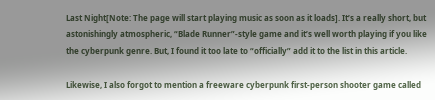Last Night[Note: The page will start playing music as soon as it loads]. It’s a really short, but astonishingly atmospheric, “Blade Runner”-style game and it’s well worth playing if you like the cyberpunk genre. But, I found it too late to “officially” add it to the list in this article.

Likewise, I also forgot to mention a freeware cyberpunk first-person shooter game called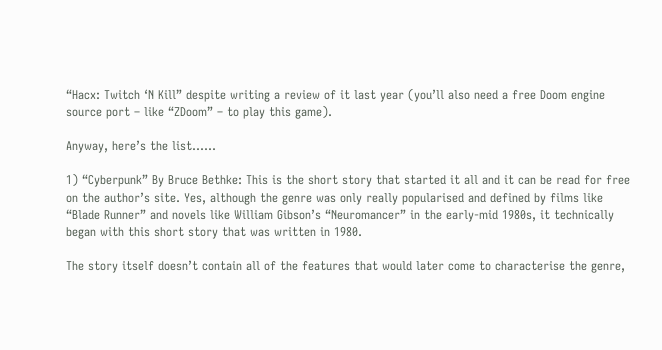“Hacx: Twitch ‘N Kill” despite writing a review of it last year (you’ll also need a free Doom engine source port – like “ZDoom” – to play this game).

Anyway, here’s the list……

1) “Cyberpunk” By Bruce Bethke: This is the short story that started it all and it can be read for free on the author’s site. Yes, although the genre was only really popularised and defined by films like “Blade Runner” and novels like William Gibson’s “Neuromancer” in the early-mid 1980s, it technically began with this short story that was written in 1980.

The story itself doesn’t contain all of the features that would later come to characterise the genre,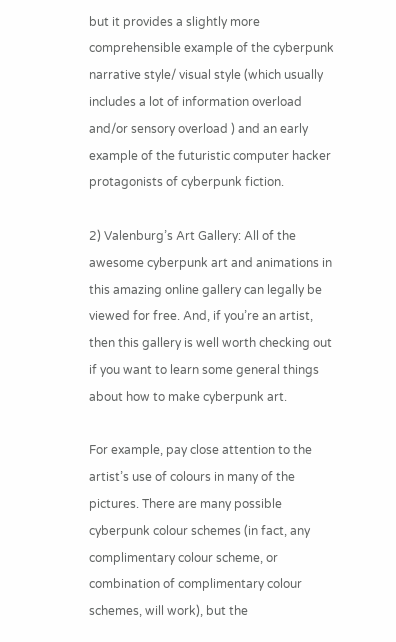but it provides a slightly more comprehensible example of the cyberpunk narrative style/ visual style (which usually includes a lot of information overload and/or sensory overload ) and an early example of the futuristic computer hacker protagonists of cyberpunk fiction.

2) Valenburg’s Art Gallery: All of the awesome cyberpunk art and animations in this amazing online gallery can legally be viewed for free. And, if you’re an artist, then this gallery is well worth checking out if you want to learn some general things about how to make cyberpunk art.

For example, pay close attention to the artist’s use of colours in many of the pictures. There are many possible cyberpunk colour schemes (in fact, any complimentary colour scheme, or combination of complimentary colour schemes, will work), but the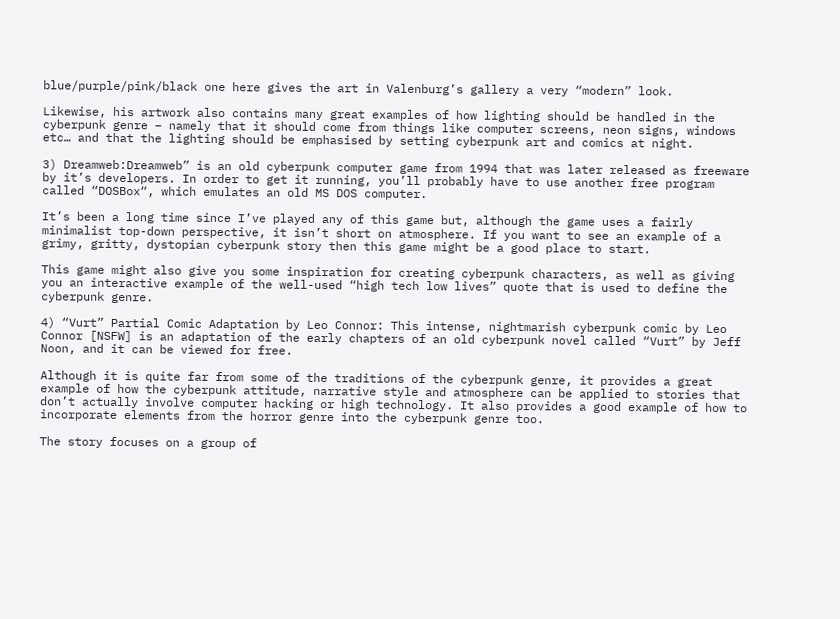blue/purple/pink/black one here gives the art in Valenburg’s gallery a very “modern” look.

Likewise, his artwork also contains many great examples of how lighting should be handled in the cyberpunk genre – namely that it should come from things like computer screens, neon signs, windows etc… and that the lighting should be emphasised by setting cyberpunk art and comics at night.

3) Dreamweb:Dreamweb” is an old cyberpunk computer game from 1994 that was later released as freeware by it’s developers. In order to get it running, you’ll probably have to use another free program called “DOSBox“, which emulates an old MS DOS computer.

It’s been a long time since I’ve played any of this game but, although the game uses a fairly minimalist top-down perspective, it isn’t short on atmosphere. If you want to see an example of a grimy, gritty, dystopian cyberpunk story then this game might be a good place to start.

This game might also give you some inspiration for creating cyberpunk characters, as well as giving you an interactive example of the well-used “high tech low lives” quote that is used to define the cyberpunk genre.

4) “Vurt” Partial Comic Adaptation by Leo Connor: This intense, nightmarish cyberpunk comic by Leo Connor [NSFW] is an adaptation of the early chapters of an old cyberpunk novel called “Vurt” by Jeff Noon, and it can be viewed for free.

Although it is quite far from some of the traditions of the cyberpunk genre, it provides a great example of how the cyberpunk attitude, narrative style and atmosphere can be applied to stories that don’t actually involve computer hacking or high technology. It also provides a good example of how to incorporate elements from the horror genre into the cyberpunk genre too.

The story focuses on a group of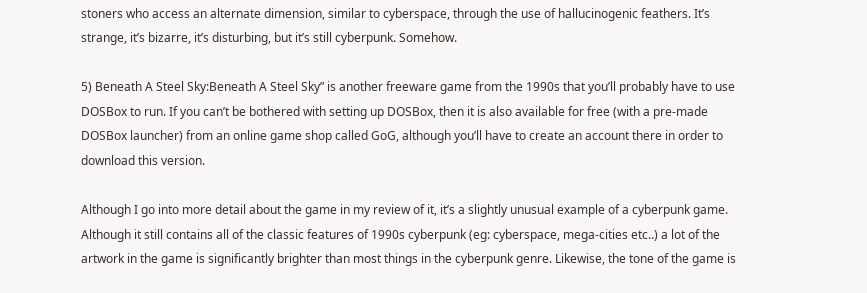stoners who access an alternate dimension, similar to cyberspace, through the use of hallucinogenic feathers. It’s strange, it’s bizarre, it’s disturbing, but it’s still cyberpunk. Somehow.

5) Beneath A Steel Sky:Beneath A Steel Sky” is another freeware game from the 1990s that you’ll probably have to use DOSBox to run. If you can’t be bothered with setting up DOSBox, then it is also available for free (with a pre-made DOSBox launcher) from an online game shop called GoG, although you’ll have to create an account there in order to download this version.

Although I go into more detail about the game in my review of it, it’s a slightly unusual example of a cyberpunk game. Although it still contains all of the classic features of 1990s cyberpunk (eg: cyberspace, mega-cities etc..) a lot of the artwork in the game is significantly brighter than most things in the cyberpunk genre. Likewise, the tone of the game is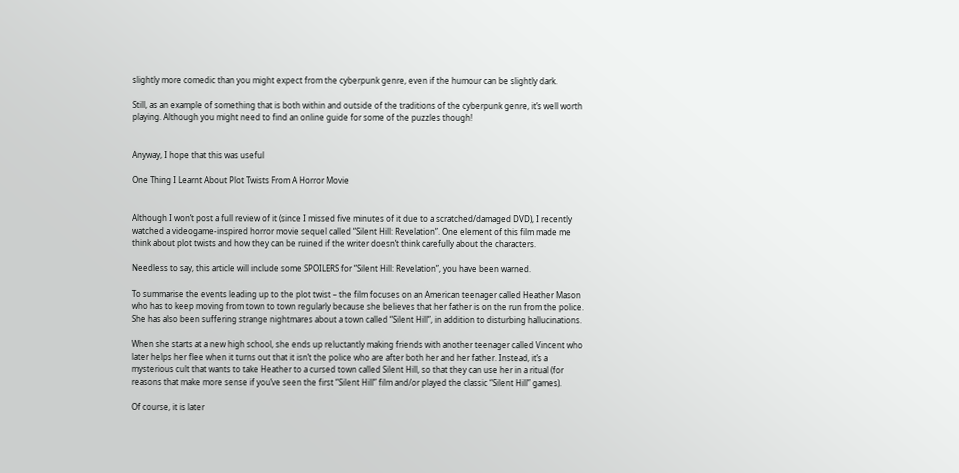slightly more comedic than you might expect from the cyberpunk genre, even if the humour can be slightly dark.

Still, as an example of something that is both within and outside of the traditions of the cyberpunk genre, it’s well worth playing. Although you might need to find an online guide for some of the puzzles though!


Anyway, I hope that this was useful

One Thing I Learnt About Plot Twists From A Horror Movie


Although I won’t post a full review of it (since I missed five minutes of it due to a scratched/damaged DVD), I recently watched a videogame-inspired horror movie sequel called “Silent Hill: Revelation”. One element of this film made me think about plot twists and how they can be ruined if the writer doesn’t think carefully about the characters.

Needless to say, this article will include some SPOILERS for “Silent Hill: Revelation”, you have been warned.

To summarise the events leading up to the plot twist – the film focuses on an American teenager called Heather Mason who has to keep moving from town to town regularly because she believes that her father is on the run from the police. She has also been suffering strange nightmares about a town called “Silent Hill”, in addition to disturbing hallucinations.

When she starts at a new high school, she ends up reluctantly making friends with another teenager called Vincent who later helps her flee when it turns out that it isn’t the police who are after both her and her father. Instead, it’s a mysterious cult that wants to take Heather to a cursed town called Silent Hill, so that they can use her in a ritual (for reasons that make more sense if you’ve seen the first “Silent Hill” film and/or played the classic “Silent Hill” games).

Of course, it is later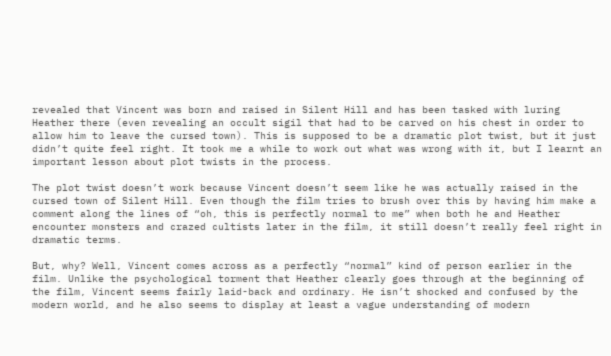revealed that Vincent was born and raised in Silent Hill and has been tasked with luring Heather there (even revealing an occult sigil that had to be carved on his chest in order to allow him to leave the cursed town). This is supposed to be a dramatic plot twist, but it just didn’t quite feel right. It took me a while to work out what was wrong with it, but I learnt an important lesson about plot twists in the process.

The plot twist doesn’t work because Vincent doesn’t seem like he was actually raised in the cursed town of Silent Hill. Even though the film tries to brush over this by having him make a comment along the lines of “oh, this is perfectly normal to me” when both he and Heather encounter monsters and crazed cultists later in the film, it still doesn’t really feel right in dramatic terms.

But, why? Well, Vincent comes across as a perfectly “normal” kind of person earlier in the film. Unlike the psychological torment that Heather clearly goes through at the beginning of the film, Vincent seems fairly laid-back and ordinary. He isn’t shocked and confused by the modern world, and he also seems to display at least a vague understanding of modern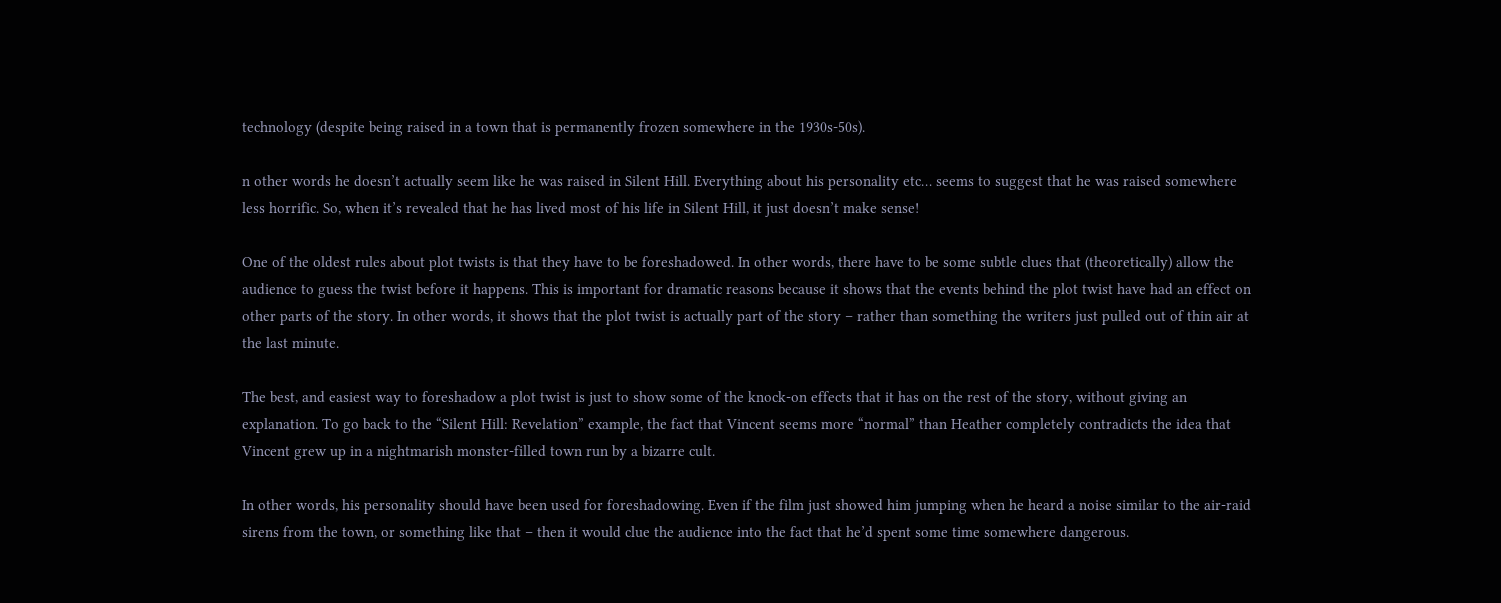technology (despite being raised in a town that is permanently frozen somewhere in the 1930s-50s).

n other words he doesn’t actually seem like he was raised in Silent Hill. Everything about his personality etc… seems to suggest that he was raised somewhere less horrific. So, when it’s revealed that he has lived most of his life in Silent Hill, it just doesn’t make sense!

One of the oldest rules about plot twists is that they have to be foreshadowed. In other words, there have to be some subtle clues that (theoretically) allow the audience to guess the twist before it happens. This is important for dramatic reasons because it shows that the events behind the plot twist have had an effect on other parts of the story. In other words, it shows that the plot twist is actually part of the story – rather than something the writers just pulled out of thin air at the last minute.

The best, and easiest way to foreshadow a plot twist is just to show some of the knock-on effects that it has on the rest of the story, without giving an explanation. To go back to the “Silent Hill: Revelation” example, the fact that Vincent seems more “normal” than Heather completely contradicts the idea that Vincent grew up in a nightmarish monster-filled town run by a bizarre cult.

In other words, his personality should have been used for foreshadowing. Even if the film just showed him jumping when he heard a noise similar to the air-raid sirens from the town, or something like that – then it would clue the audience into the fact that he’d spent some time somewhere dangerous.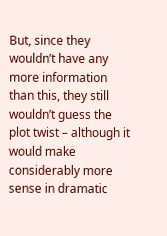But, since they wouldn’t have any more information than this, they still wouldn’t guess the plot twist – although it would make considerably more sense in dramatic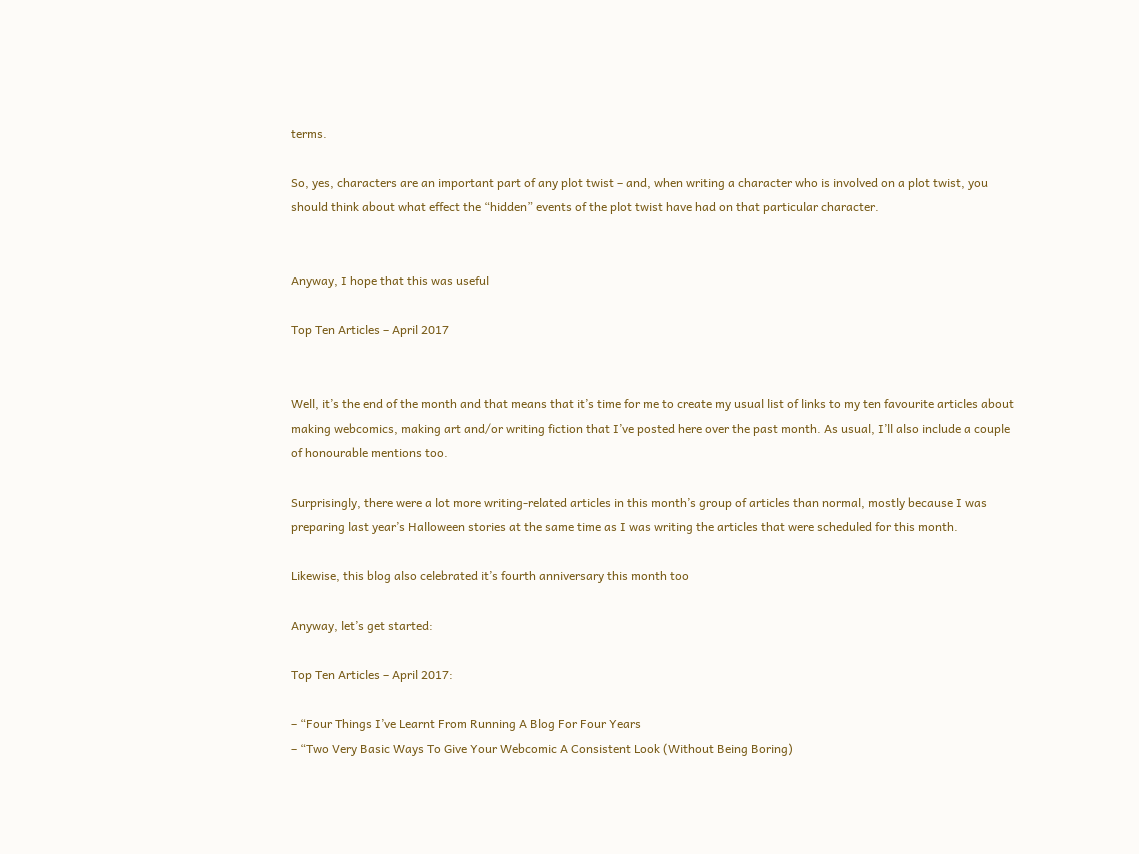terms.

So, yes, characters are an important part of any plot twist – and, when writing a character who is involved on a plot twist, you should think about what effect the “hidden” events of the plot twist have had on that particular character.


Anyway, I hope that this was useful

Top Ten Articles – April 2017


Well, it’s the end of the month and that means that it’s time for me to create my usual list of links to my ten favourite articles about making webcomics, making art and/or writing fiction that I’ve posted here over the past month. As usual, I’ll also include a couple of honourable mentions too.

Surprisingly, there were a lot more writing-related articles in this month’s group of articles than normal, mostly because I was preparing last year’s Halloween stories at the same time as I was writing the articles that were scheduled for this month.

Likewise, this blog also celebrated it’s fourth anniversary this month too

Anyway, let’s get started:

Top Ten Articles – April 2017:

– “Four Things I’ve Learnt From Running A Blog For Four Years
– “Two Very Basic Ways To Give Your Webcomic A Consistent Look (Without Being Boring)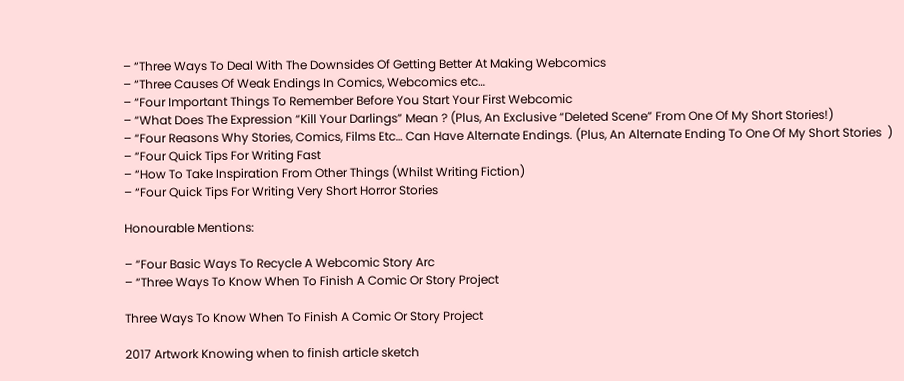– “Three Ways To Deal With The Downsides Of Getting Better At Making Webcomics
– “Three Causes Of Weak Endings In Comics, Webcomics etc…
– “Four Important Things To Remember Before You Start Your First Webcomic
– “What Does The Expression “Kill Your Darlings” Mean ? (Plus, An Exclusive “Deleted Scene” From One Of My Short Stories!)
– “Four Reasons Why Stories, Comics, Films Etc… Can Have Alternate Endings. (Plus, An Alternate Ending To One Of My Short Stories  )
– “Four Quick Tips For Writing Fast
– “How To Take Inspiration From Other Things (Whilst Writing Fiction)
– “Four Quick Tips For Writing Very Short Horror Stories

Honourable Mentions:

– “Four Basic Ways To Recycle A Webcomic Story Arc
– “Three Ways To Know When To Finish A Comic Or Story Project

Three Ways To Know When To Finish A Comic Or Story Project

2017 Artwork Knowing when to finish article sketch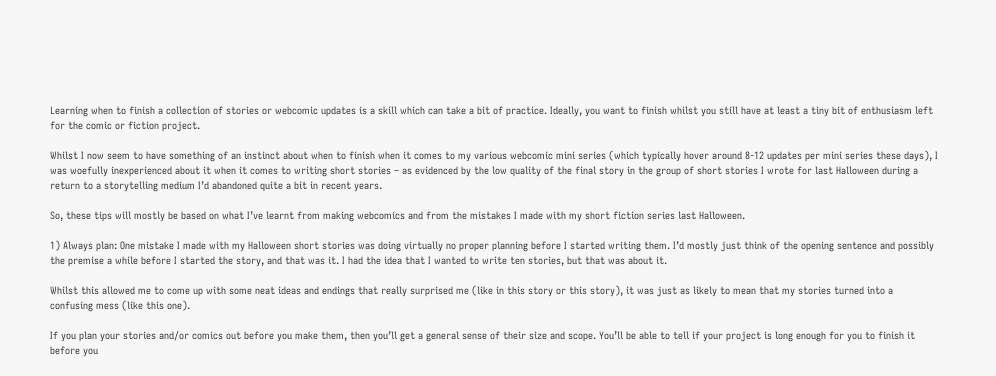Learning when to finish a collection of stories or webcomic updates is a skill which can take a bit of practice. Ideally, you want to finish whilst you still have at least a tiny bit of enthusiasm left for the comic or fiction project.

Whilst I now seem to have something of an instinct about when to finish when it comes to my various webcomic mini series (which typically hover around 8-12 updates per mini series these days), I was woefully inexperienced about it when it comes to writing short stories – as evidenced by the low quality of the final story in the group of short stories I wrote for last Halloween during a return to a storytelling medium I’d abandoned quite a bit in recent years.

So, these tips will mostly be based on what I’ve learnt from making webcomics and from the mistakes I made with my short fiction series last Halloween.

1) Always plan: One mistake I made with my Halloween short stories was doing virtually no proper planning before I started writing them. I’d mostly just think of the opening sentence and possibly the premise a while before I started the story, and that was it. I had the idea that I wanted to write ten stories, but that was about it.

Whilst this allowed me to come up with some neat ideas and endings that really surprised me (like in this story or this story), it was just as likely to mean that my stories turned into a confusing mess (like this one).

If you plan your stories and/or comics out before you make them, then you’ll get a general sense of their size and scope. You’ll be able to tell if your project is long enough for you to finish it before you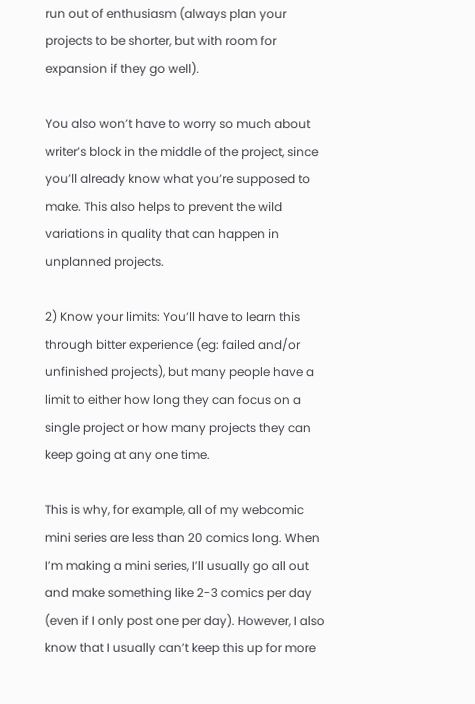run out of enthusiasm (always plan your projects to be shorter, but with room for expansion if they go well).

You also won’t have to worry so much about writer’s block in the middle of the project, since you’ll already know what you’re supposed to make. This also helps to prevent the wild variations in quality that can happen in unplanned projects.

2) Know your limits: You’ll have to learn this through bitter experience (eg: failed and/or unfinished projects), but many people have a limit to either how long they can focus on a single project or how many projects they can keep going at any one time.

This is why, for example, all of my webcomic mini series are less than 20 comics long. When I’m making a mini series, I’ll usually go all out and make something like 2-3 comics per day (even if I only post one per day). However, I also know that I usually can’t keep this up for more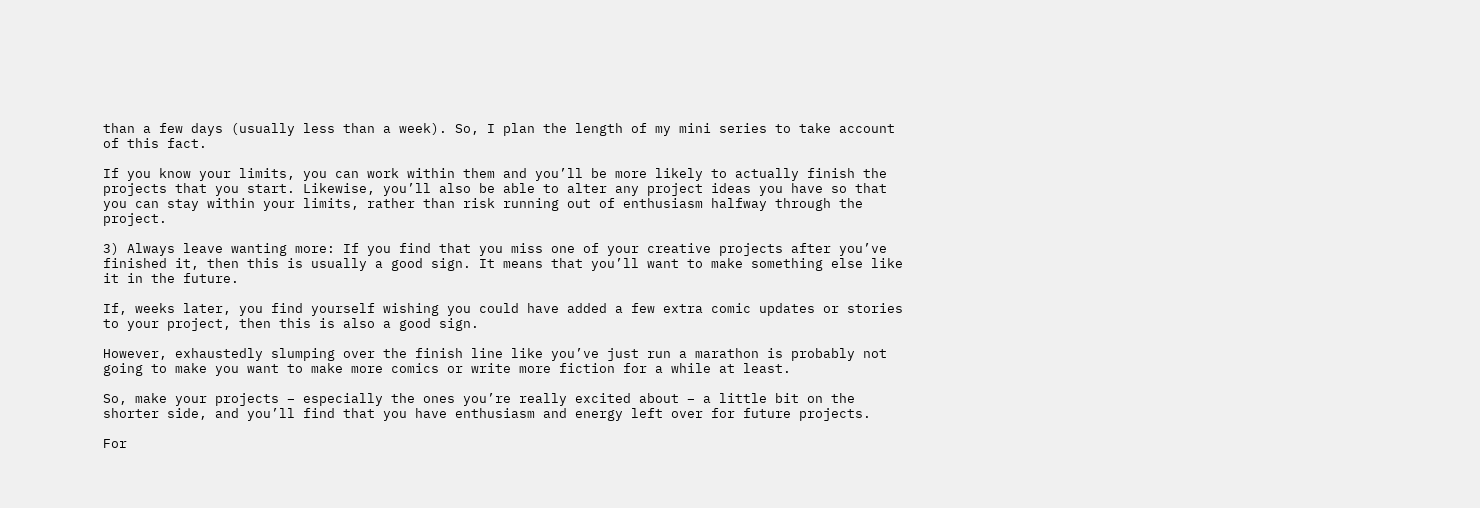than a few days (usually less than a week). So, I plan the length of my mini series to take account of this fact.

If you know your limits, you can work within them and you’ll be more likely to actually finish the projects that you start. Likewise, you’ll also be able to alter any project ideas you have so that you can stay within your limits, rather than risk running out of enthusiasm halfway through the project.

3) Always leave wanting more: If you find that you miss one of your creative projects after you’ve finished it, then this is usually a good sign. It means that you’ll want to make something else like it in the future.

If, weeks later, you find yourself wishing you could have added a few extra comic updates or stories to your project, then this is also a good sign.

However, exhaustedly slumping over the finish line like you’ve just run a marathon is probably not going to make you want to make more comics or write more fiction for a while at least.

So, make your projects – especially the ones you’re really excited about – a little bit on the shorter side, and you’ll find that you have enthusiasm and energy left over for future projects.

For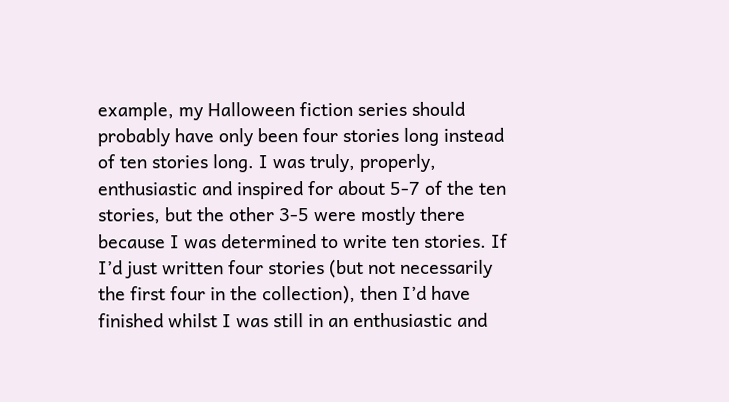example, my Halloween fiction series should probably have only been four stories long instead of ten stories long. I was truly, properly, enthusiastic and inspired for about 5-7 of the ten stories, but the other 3-5 were mostly there because I was determined to write ten stories. If I’d just written four stories (but not necessarily the first four in the collection), then I’d have finished whilst I was still in an enthusiastic and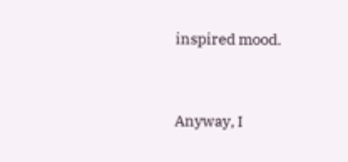inspired mood.


Anyway, I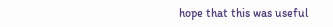hope that this was useful